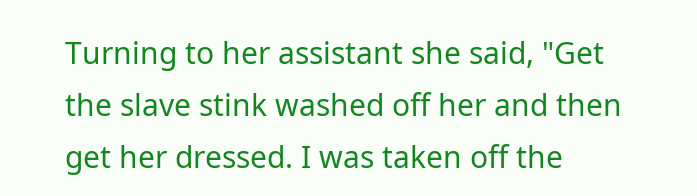Turning to her assistant she said, "Get the slave stink washed off her and then get her dressed. I was taken off the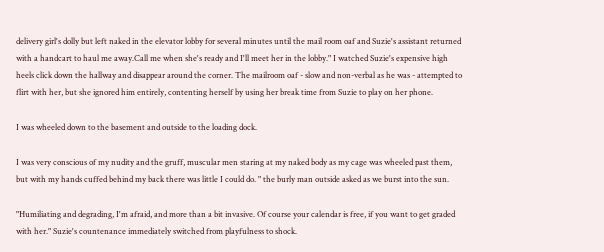delivery girl's dolly but left naked in the elevator lobby for several minutes until the mail room oaf and Suzie's assistant returned with a handcart to haul me away.Call me when she's ready and I'll meet her in the lobby." I watched Suzie's expensive high heels click down the hallway and disappear around the corner. The mailroom oaf - slow and non-verbal as he was - attempted to flirt with her, but she ignored him entirely, contenting herself by using her break time from Suzie to play on her phone.

I was wheeled down to the basement and outside to the loading dock.

I was very conscious of my nudity and the gruff, muscular men staring at my naked body as my cage was wheeled past them, but with my hands cuffed behind my back there was little I could do. " the burly man outside asked as we burst into the sun.

"Humiliating and degrading, I'm afraid, and more than a bit invasive. Of course your calendar is free, if you want to get graded with her." Suzie's countenance immediately switched from playfulness to shock.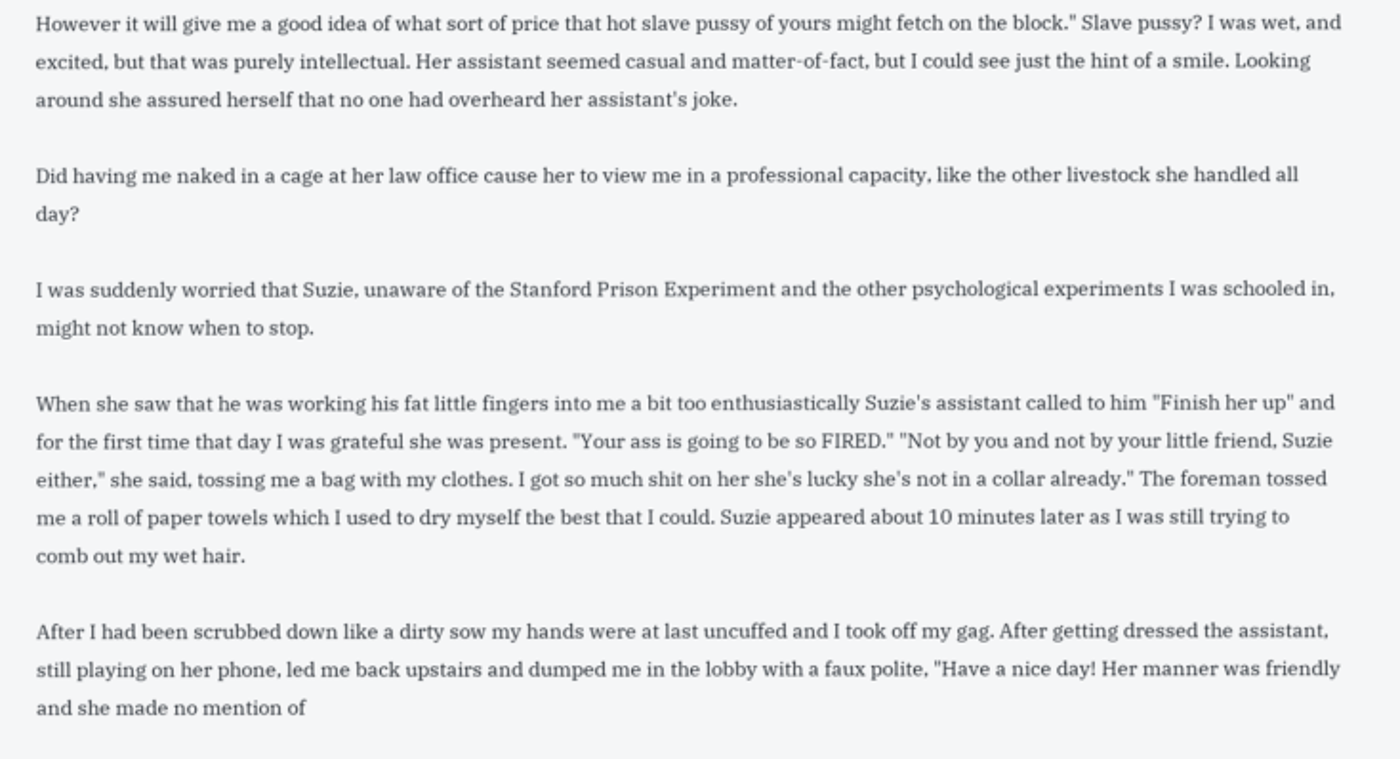However it will give me a good idea of what sort of price that hot slave pussy of yours might fetch on the block." Slave pussy? I was wet, and excited, but that was purely intellectual. Her assistant seemed casual and matter-of-fact, but I could see just the hint of a smile. Looking around she assured herself that no one had overheard her assistant's joke.

Did having me naked in a cage at her law office cause her to view me in a professional capacity, like the other livestock she handled all day?

I was suddenly worried that Suzie, unaware of the Stanford Prison Experiment and the other psychological experiments I was schooled in, might not know when to stop.

When she saw that he was working his fat little fingers into me a bit too enthusiastically Suzie's assistant called to him "Finish her up" and for the first time that day I was grateful she was present. "Your ass is going to be so FIRED." "Not by you and not by your little friend, Suzie either," she said, tossing me a bag with my clothes. I got so much shit on her she's lucky she's not in a collar already." The foreman tossed me a roll of paper towels which I used to dry myself the best that I could. Suzie appeared about 10 minutes later as I was still trying to comb out my wet hair.

After I had been scrubbed down like a dirty sow my hands were at last uncuffed and I took off my gag. After getting dressed the assistant, still playing on her phone, led me back upstairs and dumped me in the lobby with a faux polite, "Have a nice day! Her manner was friendly and she made no mention of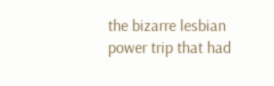the bizarre lesbian power trip that had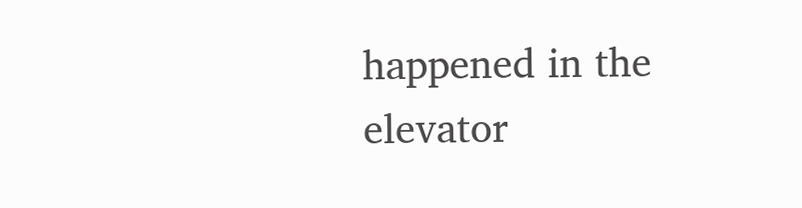happened in the elevator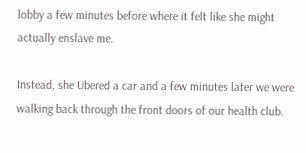lobby a few minutes before where it felt like she might actually enslave me.

Instead, she Ubered a car and a few minutes later we were walking back through the front doors of our health club.